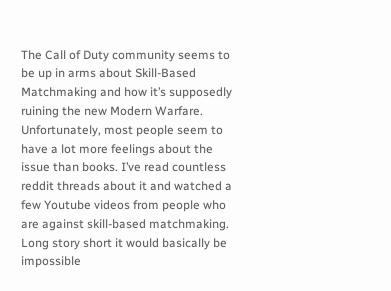The Call of Duty community seems to be up in arms about Skill-Based Matchmaking and how it’s supposedly ruining the new Modern Warfare. Unfortunately, most people seem to have a lot more feelings about the issue than books. I’ve read countless reddit threads about it and watched a few Youtube videos from people who are against skill-based matchmaking. Long story short it would basically be impossible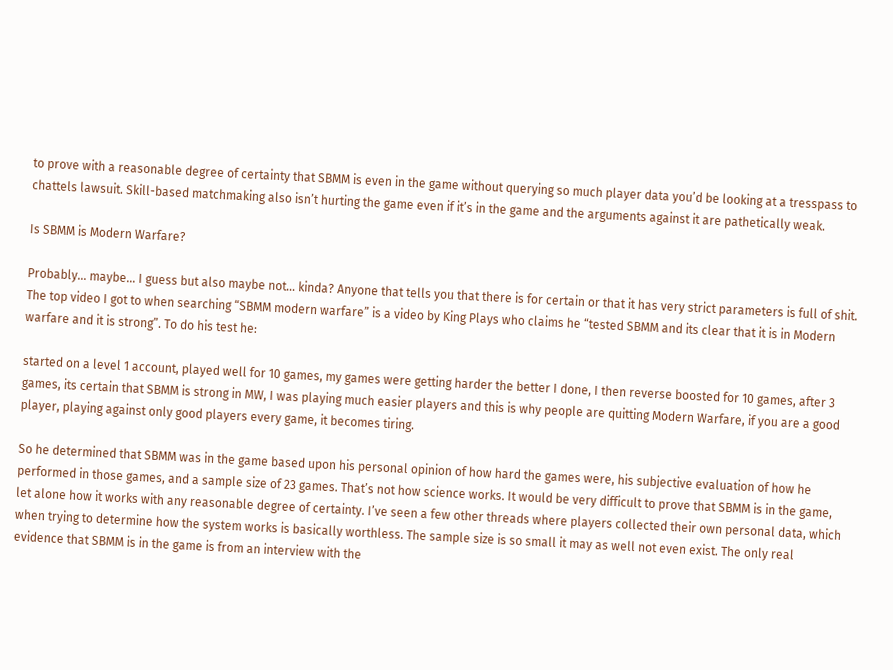to prove with a reasonable degree of certainty that SBMM is even in the game without querying so much player data you’d be looking at a tresspass to chattels lawsuit. Skill-based matchmaking also isn’t hurting the game even if it’s in the game and the arguments against it are pathetically weak.

Is SBMM is Modern Warfare?

Probably… maybe… I guess but also maybe not… kinda? Anyone that tells you that there is for certain or that it has very strict parameters is full of shit. The top video I got to when searching “SBMM modern warfare” is a video by King Plays who claims he “tested SBMM and its clear that it is in Modern warfare and it is strong”. To do his test he:

started on a level 1 account, played well for 10 games, my games were getting harder the better I done, I then reverse boosted for 10 games, after 3 games, its certain that SBMM is strong in MW, I was playing much easier players and this is why people are quitting Modern Warfare, if you are a good player, playing against only good players every game, it becomes tiring.

So he determined that SBMM was in the game based upon his personal opinion of how hard the games were, his subjective evaluation of how he performed in those games, and a sample size of 23 games. That’s not how science works. It would be very difficult to prove that SBMM is in the game, let alone how it works with any reasonable degree of certainty. I’ve seen a few other threads where players collected their own personal data, which when trying to determine how the system works is basically worthless. The sample size is so small it may as well not even exist. The only real evidence that SBMM is in the game is from an interview with the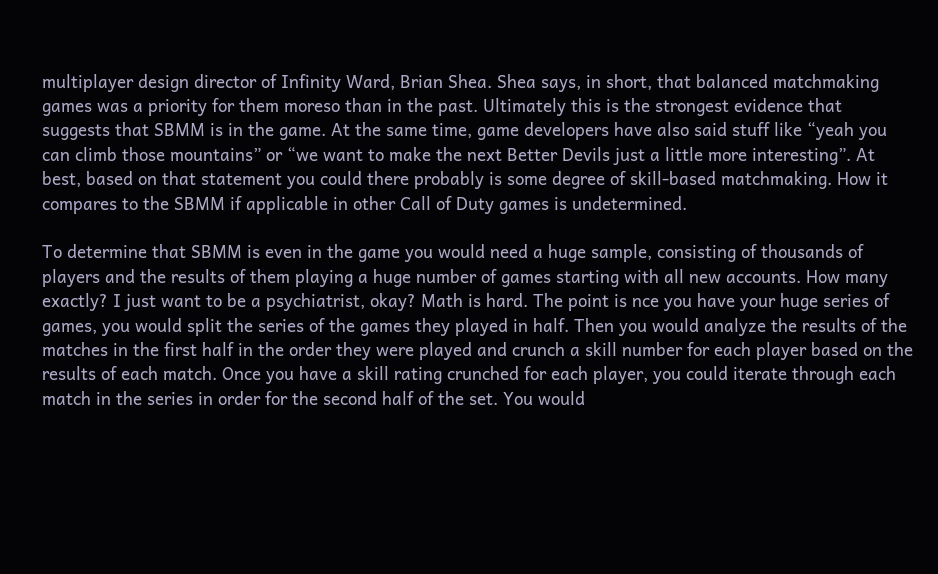multiplayer design director of Infinity Ward, Brian Shea. Shea says, in short, that balanced matchmaking games was a priority for them moreso than in the past. Ultimately this is the strongest evidence that suggests that SBMM is in the game. At the same time, game developers have also said stuff like “yeah you can climb those mountains” or “we want to make the next Better Devils just a little more interesting”. At best, based on that statement you could there probably is some degree of skill-based matchmaking. How it compares to the SBMM if applicable in other Call of Duty games is undetermined.

To determine that SBMM is even in the game you would need a huge sample, consisting of thousands of players and the results of them playing a huge number of games starting with all new accounts. How many exactly? I just want to be a psychiatrist, okay? Math is hard. The point is nce you have your huge series of games, you would split the series of the games they played in half. Then you would analyze the results of the matches in the first half in the order they were played and crunch a skill number for each player based on the results of each match. Once you have a skill rating crunched for each player, you could iterate through each match in the series in order for the second half of the set. You would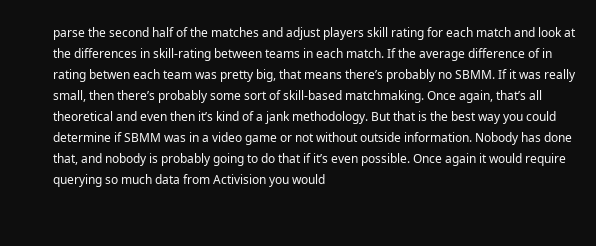parse the second half of the matches and adjust players skill rating for each match and look at the differences in skill-rating between teams in each match. If the average difference of in rating betwen each team was pretty big, that means there’s probably no SBMM. If it was really small, then there’s probably some sort of skill-based matchmaking. Once again, that’s all theoretical and even then it’s kind of a jank methodology. But that is the best way you could determine if SBMM was in a video game or not without outside information. Nobody has done that, and nobody is probably going to do that if it’s even possible. Once again it would require querying so much data from Activision you would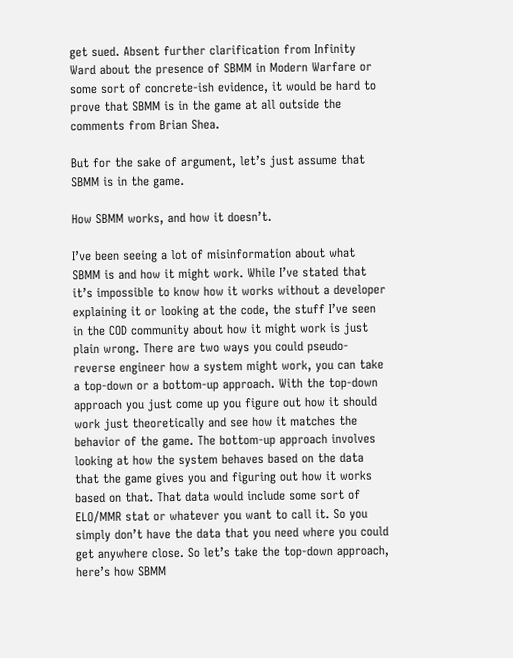get sued. Absent further clarification from Infinity Ward about the presence of SBMM in Modern Warfare or some sort of concrete-ish evidence, it would be hard to prove that SBMM is in the game at all outside the comments from Brian Shea.

But for the sake of argument, let’s just assume that SBMM is in the game.

How SBMM works, and how it doesn’t.

I’ve been seeing a lot of misinformation about what SBMM is and how it might work. While I’ve stated that it’s impossible to know how it works without a developer explaining it or looking at the code, the stuff I’ve seen in the COD community about how it might work is just plain wrong. There are two ways you could pseudo-reverse engineer how a system might work, you can take a top-down or a bottom-up approach. With the top-down approach you just come up you figure out how it should work just theoretically and see how it matches the behavior of the game. The bottom-up approach involves looking at how the system behaves based on the data that the game gives you and figuring out how it works based on that. That data would include some sort of ELO/MMR stat or whatever you want to call it. So you simply don’t have the data that you need where you could get anywhere close. So let’s take the top-down approach, here’s how SBMM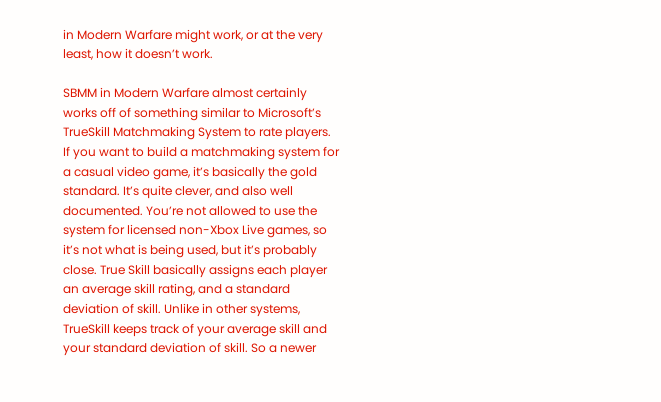in Modern Warfare might work, or at the very least, how it doesn’t work.

SBMM in Modern Warfare almost certainly works off of something similar to Microsoft’s TrueSkill Matchmaking System to rate players. If you want to build a matchmaking system for a casual video game, it’s basically the gold standard. It’s quite clever, and also well documented. You’re not allowed to use the system for licensed non-Xbox Live games, so it’s not what is being used, but it’s probably close. True Skill basically assigns each player an average skill rating, and a standard deviation of skill. Unlike in other systems, TrueSkill keeps track of your average skill and your standard deviation of skill. So a newer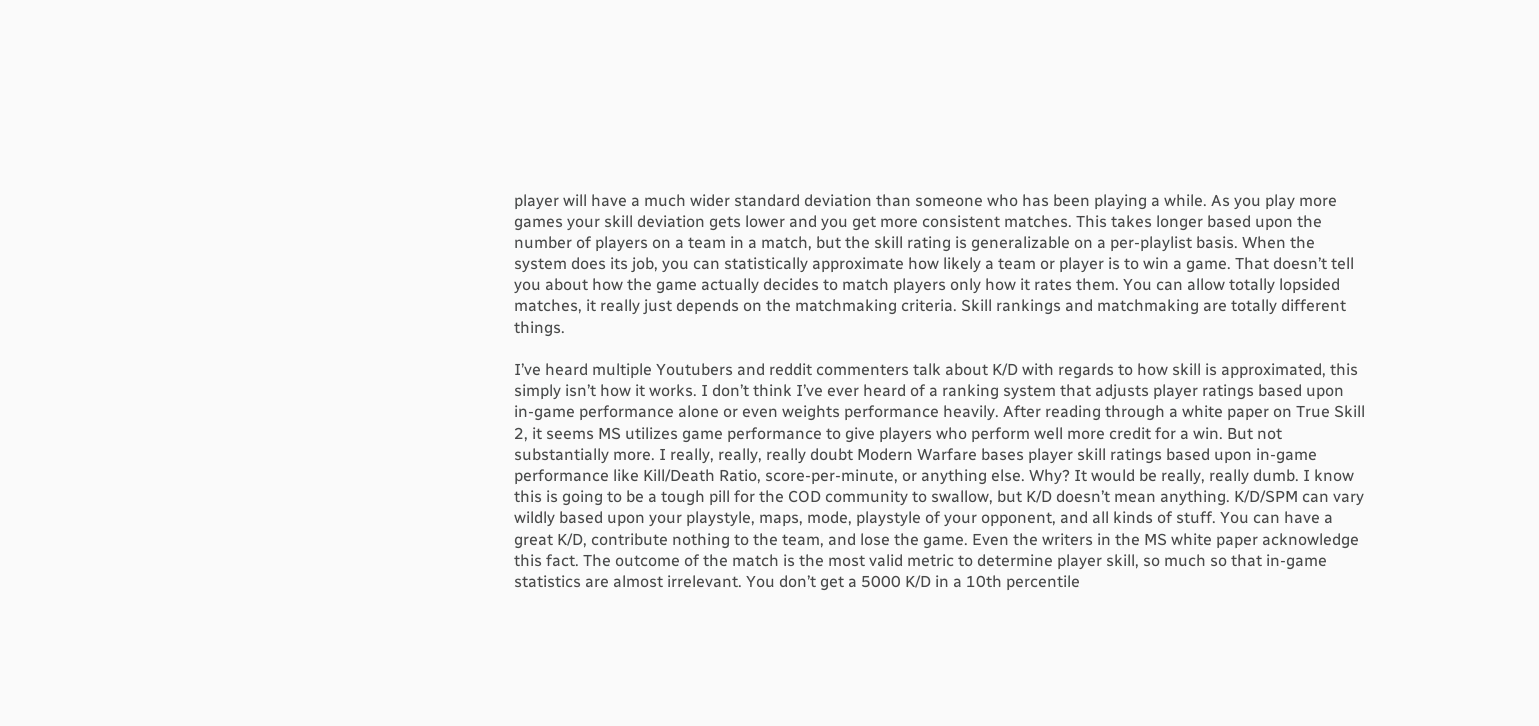player will have a much wider standard deviation than someone who has been playing a while. As you play more games your skill deviation gets lower and you get more consistent matches. This takes longer based upon the number of players on a team in a match, but the skill rating is generalizable on a per-playlist basis. When the system does its job, you can statistically approximate how likely a team or player is to win a game. That doesn’t tell you about how the game actually decides to match players only how it rates them. You can allow totally lopsided matches, it really just depends on the matchmaking criteria. Skill rankings and matchmaking are totally different things.

I’ve heard multiple Youtubers and reddit commenters talk about K/D with regards to how skill is approximated, this simply isn’t how it works. I don’t think I’ve ever heard of a ranking system that adjusts player ratings based upon in-game performance alone or even weights performance heavily. After reading through a white paper on True Skill 2, it seems MS utilizes game performance to give players who perform well more credit for a win. But not substantially more. I really, really, really doubt Modern Warfare bases player skill ratings based upon in-game performance like Kill/Death Ratio, score-per-minute, or anything else. Why? It would be really, really dumb. I know this is going to be a tough pill for the COD community to swallow, but K/D doesn’t mean anything. K/D/SPM can vary wildly based upon your playstyle, maps, mode, playstyle of your opponent, and all kinds of stuff. You can have a great K/D, contribute nothing to the team, and lose the game. Even the writers in the MS white paper acknowledge this fact. The outcome of the match is the most valid metric to determine player skill, so much so that in-game statistics are almost irrelevant. You don’t get a 5000 K/D in a 10th percentile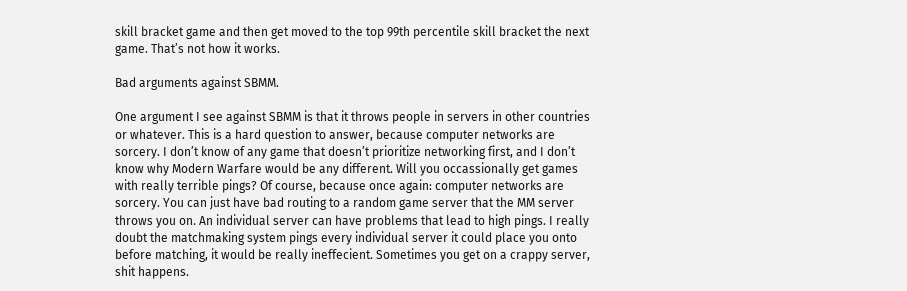skill bracket game and then get moved to the top 99th percentile skill bracket the next game. That’s not how it works.

Bad arguments against SBMM.

One argument I see against SBMM is that it throws people in servers in other countries or whatever. This is a hard question to answer, because computer networks are sorcery. I don’t know of any game that doesn’t prioritize networking first, and I don’t know why Modern Warfare would be any different. Will you occassionally get games with really terrible pings? Of course, because once again: computer networks are sorcery. You can just have bad routing to a random game server that the MM server throws you on. An individual server can have problems that lead to high pings. I really doubt the matchmaking system pings every individual server it could place you onto before matching, it would be really ineffecient. Sometimes you get on a crappy server, shit happens.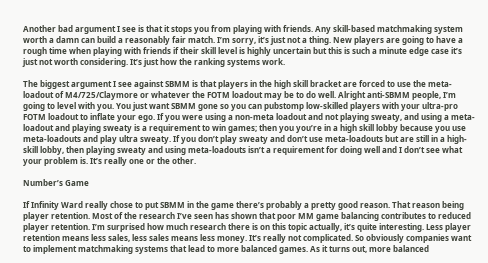Another bad argument I see is that it stops you from playing with friends. Any skill-based matchmaking system worth a damn can build a reasonably fair match. I’m sorry, it’s just not a thing. New players are going to have a rough time when playing with friends if their skill level is highly uncertain but this is such a minute edge case it’s just not worth considering. It’s just how the ranking systems work.

The biggest argument I see against SBMM is that players in the high skill bracket are forced to use the meta-loadout of M4/725/Claymore or whatever the FOTM loadout may be to do well. Alright anti-SBMM people, I’m going to level with you. You just want SBMM gone so you can pubstomp low-skilled players with your ultra-pro FOTM loadout to inflate your ego. If you were using a non-meta loadout and not playing sweaty, and using a meta-loadout and playing sweaty is a requirement to win games; then you you’re in a high skill lobby because you use meta-loadouts and play ultra sweaty. If you don’t play sweaty and don’t use meta-loadouts but are still in a high-skill lobby, then playing sweaty and using meta-loadouts isn’t a requirement for doing well and I don’t see what your problem is. It’s really one or the other.

Number’s Game

If Infinity Ward really chose to put SBMM in the game there’s probably a pretty good reason. That reason being player retention. Most of the research I’ve seen has shown that poor MM game balancing contributes to reduced player retention. I’m surprised how much research there is on this topic actually, it’s quite interesting. Less player retention means less sales, less sales means less money. It’s really not complicated. So obviously companies want to implement matchmaking systems that lead to more balanced games. As it turns out, more balanced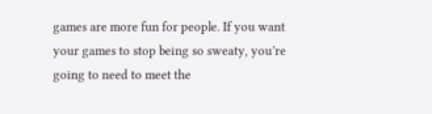games are more fun for people. If you want your games to stop being so sweaty, you’re going to need to meet the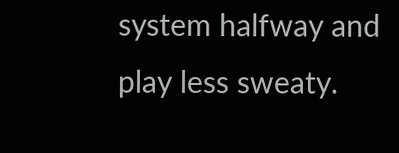system halfway and play less sweaty.